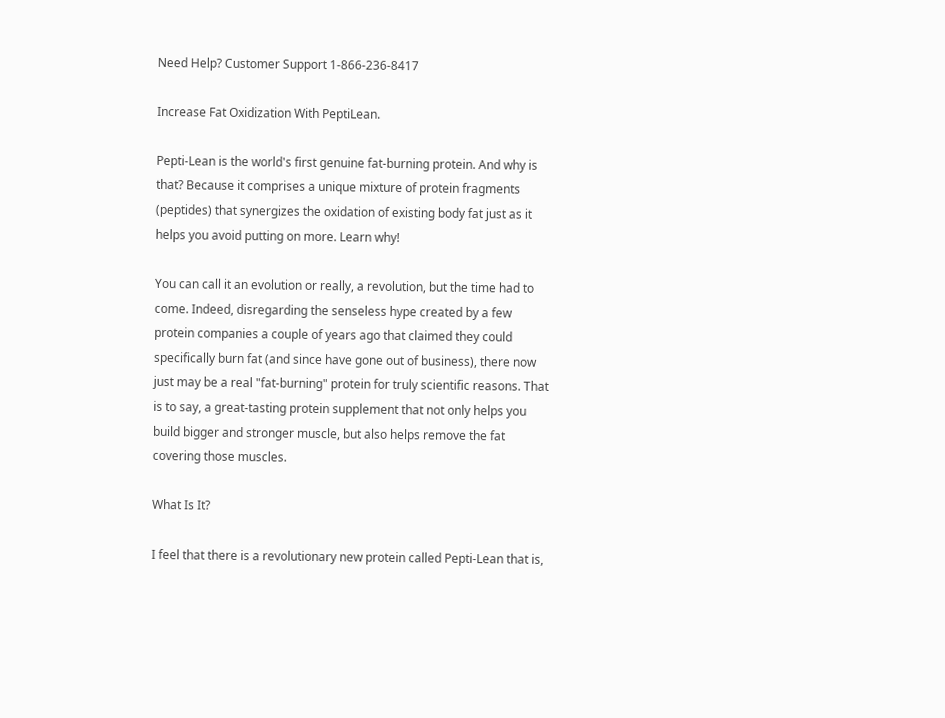Need Help? Customer Support 1-866-236-8417

Increase Fat Oxidization With PeptiLean.

Pepti-Lean is the world's first genuine fat-burning protein. And why is that? Because it comprises a unique mixture of protein fragments (peptides) that synergizes the oxidation of existing body fat just as it helps you avoid putting on more. Learn why!

You can call it an evolution or really, a revolution, but the time had to come. Indeed, disregarding the senseless hype created by a few protein companies a couple of years ago that claimed they could specifically burn fat (and since have gone out of business), there now just may be a real "fat-burning" protein for truly scientific reasons. That is to say, a great-tasting protein supplement that not only helps you build bigger and stronger muscle, but also helps remove the fat covering those muscles.

What Is It?

I feel that there is a revolutionary new protein called Pepti-Lean that is,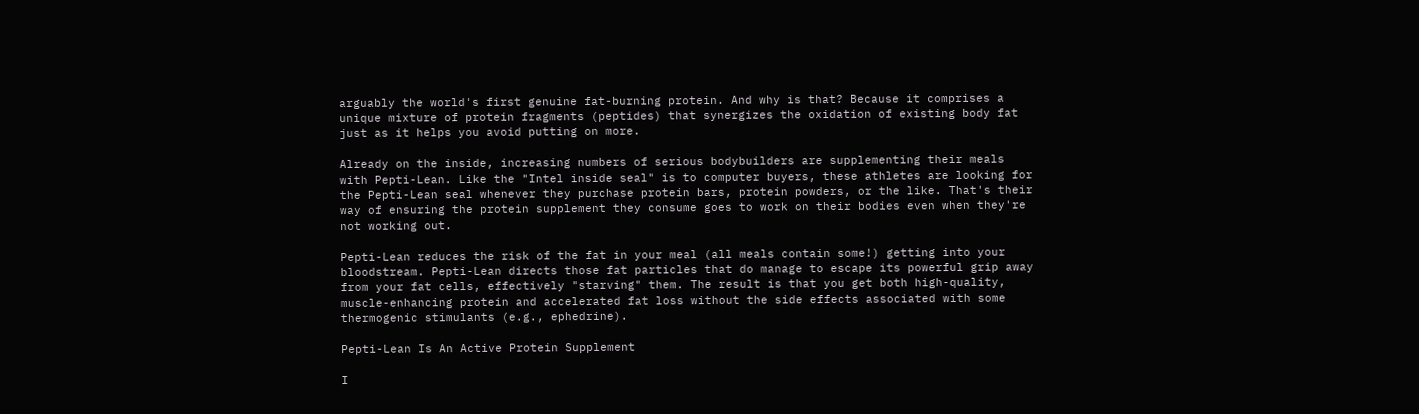arguably the world's first genuine fat-burning protein. And why is that? Because it comprises a unique mixture of protein fragments (peptides) that synergizes the oxidation of existing body fat just as it helps you avoid putting on more.

Already on the inside, increasing numbers of serious bodybuilders are supplementing their meals with Pepti-Lean. Like the "Intel inside seal" is to computer buyers, these athletes are looking for the Pepti-Lean seal whenever they purchase protein bars, protein powders, or the like. That's their way of ensuring the protein supplement they consume goes to work on their bodies even when they're not working out.

Pepti-Lean reduces the risk of the fat in your meal (all meals contain some!) getting into your bloodstream. Pepti-Lean directs those fat particles that do manage to escape its powerful grip away from your fat cells, effectively "starving" them. The result is that you get both high-quality, muscle-enhancing protein and accelerated fat loss without the side effects associated with some thermogenic stimulants (e.g., ephedrine).

Pepti-Lean Is An Active Protein Supplement

I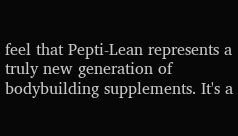feel that Pepti-Lean represents a truly new generation of bodybuilding supplements. It's a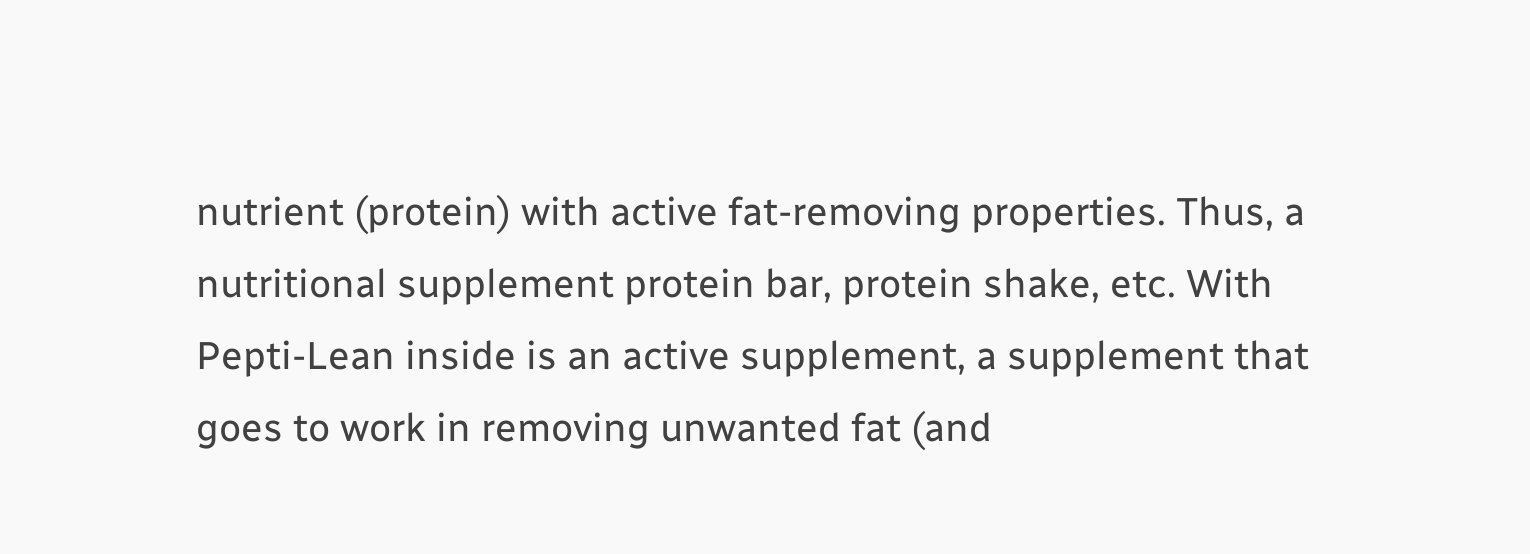nutrient (protein) with active fat-removing properties. Thus, a nutritional supplement protein bar, protein shake, etc. With Pepti-Lean inside is an active supplement, a supplement that goes to work in removing unwanted fat (and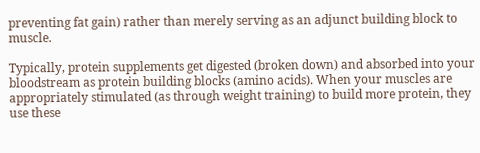preventing fat gain) rather than merely serving as an adjunct building block to muscle.

Typically, protein supplements get digested (broken down) and absorbed into your bloodstream as protein building blocks (amino acids). When your muscles are appropriately stimulated (as through weight training) to build more protein, they use these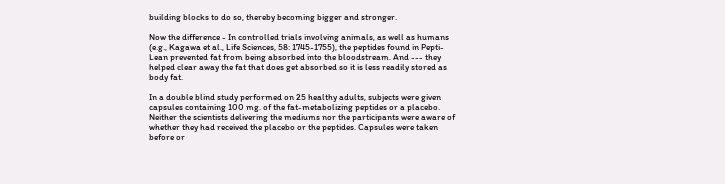building blocks to do so, thereby becoming bigger and stronger.

Now the difference - In controlled trials involving animals, as well as humans (e.g., Kagawa et al., Life Sciences, 58: 1745-1755), the peptides found in Pepti-Lean prevented fat from being absorbed into the bloodstream. And --- they helped clear away the fat that does get absorbed so it is less readily stored as body fat.

In a double blind study performed on 25 healthy adults, subjects were given capsules containing 100 mg. of the fat-metabolizing peptides or a placebo. Neither the scientists delivering the mediums nor the participants were aware of whether they had received the placebo or the peptides. Capsules were taken before or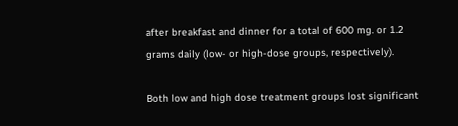after breakfast and dinner for a total of 600 mg. or 1.2 grams daily (low- or high-dose groups, respectively).

Both low and high dose treatment groups lost significant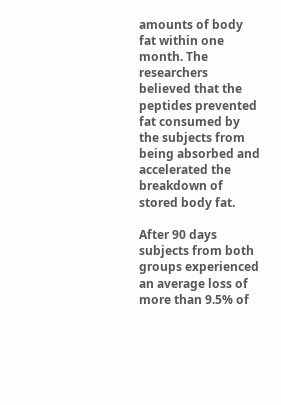amounts of body fat within one month. The researchers believed that the peptides prevented fat consumed by the subjects from being absorbed and accelerated the breakdown of stored body fat.

After 90 days subjects from both groups experienced an average loss of more than 9.5% of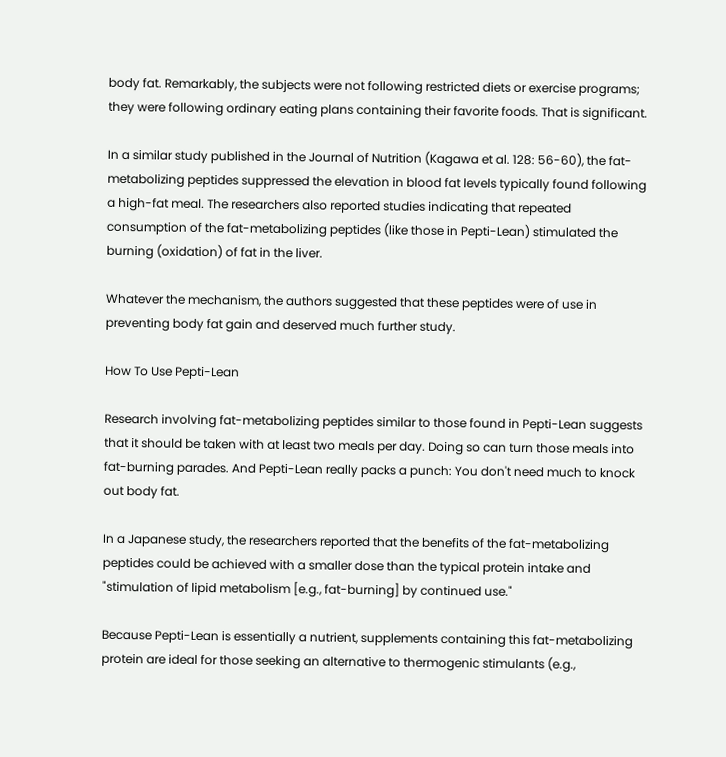body fat. Remarkably, the subjects were not following restricted diets or exercise programs; they were following ordinary eating plans containing their favorite foods. That is significant.

In a similar study published in the Journal of Nutrition (Kagawa et al. 128: 56-60), the fat-metabolizing peptides suppressed the elevation in blood fat levels typically found following a high-fat meal. The researchers also reported studies indicating that repeated consumption of the fat-metabolizing peptides (like those in Pepti-Lean) stimulated the burning (oxidation) of fat in the liver.

Whatever the mechanism, the authors suggested that these peptides were of use in preventing body fat gain and deserved much further study.

How To Use Pepti-Lean

Research involving fat-metabolizing peptides similar to those found in Pepti-Lean suggests that it should be taken with at least two meals per day. Doing so can turn those meals into fat-burning parades. And Pepti-Lean really packs a punch: You don't need much to knock out body fat.

In a Japanese study, the researchers reported that the benefits of the fat-metabolizing peptides could be achieved with a smaller dose than the typical protein intake and "stimulation of lipid metabolism [e.g., fat-burning] by continued use."

Because Pepti-Lean is essentially a nutrient, supplements containing this fat-metabolizing protein are ideal for those seeking an alternative to thermogenic stimulants (e.g.,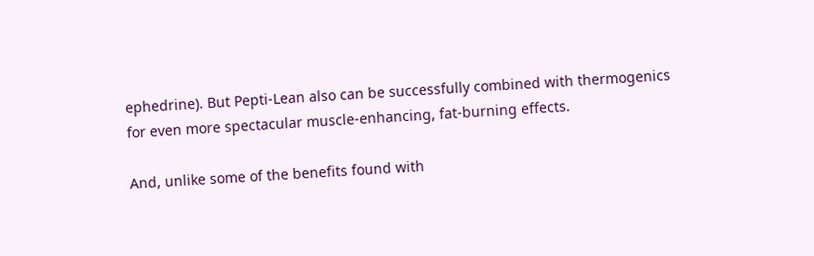ephedrine). But Pepti-Lean also can be successfully combined with thermogenics for even more spectacular muscle-enhancing, fat-burning effects.

And, unlike some of the benefits found with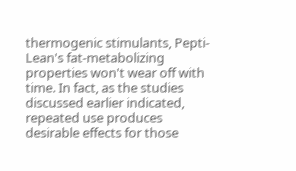thermogenic stimulants, Pepti-Lean's fat-metabolizing properties won't wear off with time. In fact, as the studies discussed earlier indicated, repeated use produces desirable effects for those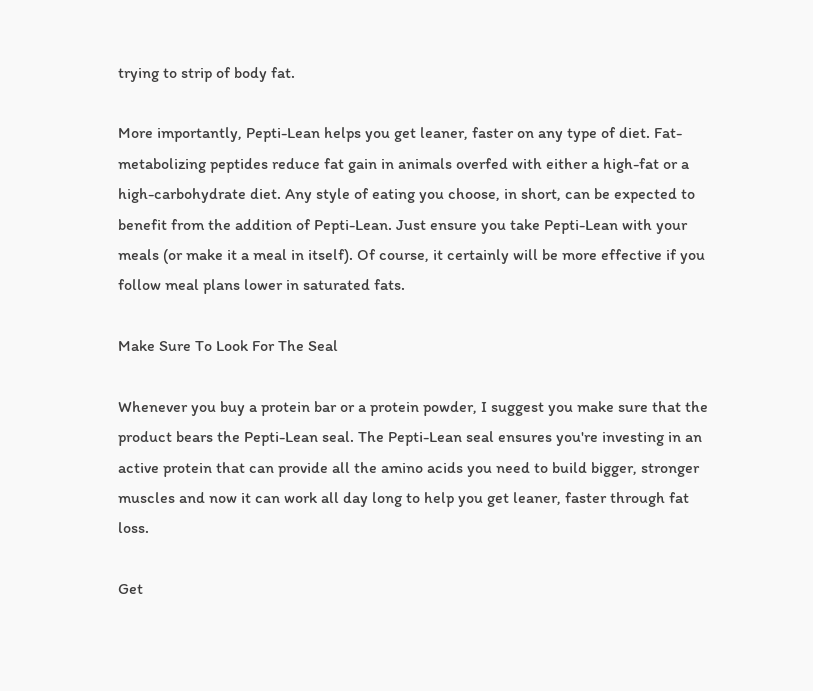trying to strip of body fat.

More importantly, Pepti-Lean helps you get leaner, faster on any type of diet. Fat-metabolizing peptides reduce fat gain in animals overfed with either a high-fat or a high-carbohydrate diet. Any style of eating you choose, in short, can be expected to benefit from the addition of Pepti-Lean. Just ensure you take Pepti-Lean with your meals (or make it a meal in itself). Of course, it certainly will be more effective if you follow meal plans lower in saturated fats.

Make Sure To Look For The Seal

Whenever you buy a protein bar or a protein powder, I suggest you make sure that the product bears the Pepti-Lean seal. The Pepti-Lean seal ensures you're investing in an active protein that can provide all the amino acids you need to build bigger, stronger muscles and now it can work all day long to help you get leaner, faster through fat loss.

Get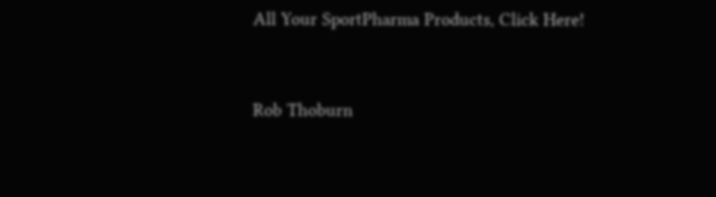All Your SportPharma Products, Click Here!


Rob Thoburn